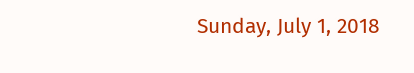Sunday, July 1, 2018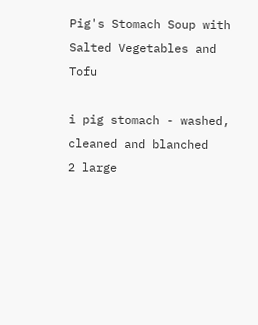Pig's Stomach Soup with Salted Vegetables and Tofu

i pig stomach - washed, cleaned and blanched
2 large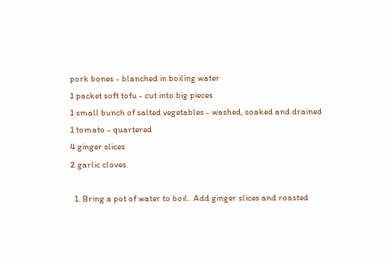pork bones - blanched in boiling water
1 packet soft tofu - cut into big pieces
1 small bunch of salted vegetables - washed, soaked and drained
1 tomato - quartered
4 ginger slices
2 garlic cloves

  1. Bring a pot of water to boil.  Add ginger slices and roasted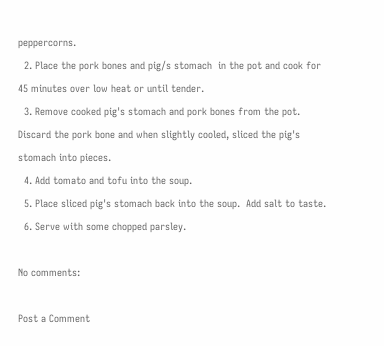peppercorns.
  2. Place the pork bones and pig/s stomach  in the pot and cook for 45 minutes over low heat or until tender.
  3. Remove cooked pig's stomach and pork bones from the pot.  Discard the pork bone and when slightly cooled, sliced the pig's stomach into pieces.
  4. Add tomato and tofu into the soup.
  5. Place sliced pig's stomach back into the soup.  Add salt to taste.
  6. Serve with some chopped parsley.

No comments:

Post a Comment